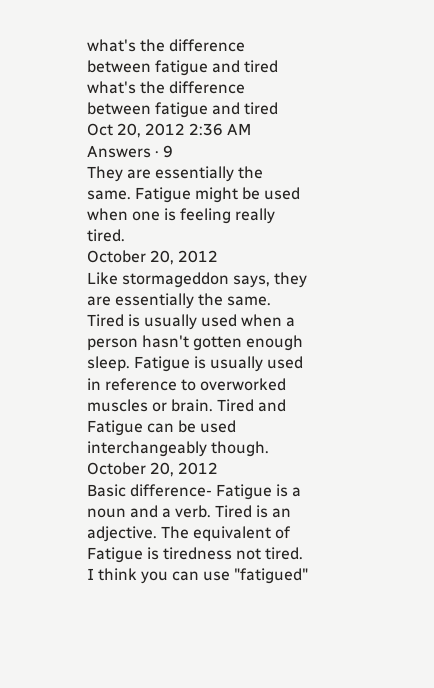what's the difference between fatigue and tired what's the difference between fatigue and tired
Oct 20, 2012 2:36 AM
Answers · 9
They are essentially the same. Fatigue might be used when one is feeling really tired.
October 20, 2012
Like stormageddon says, they are essentially the same. Tired is usually used when a person hasn't gotten enough sleep. Fatigue is usually used in reference to overworked muscles or brain. Tired and Fatigue can be used interchangeably though.
October 20, 2012
Basic difference- Fatigue is a noun and a verb. Tired is an adjective. The equivalent of Fatigue is tiredness not tired. I think you can use "fatigued"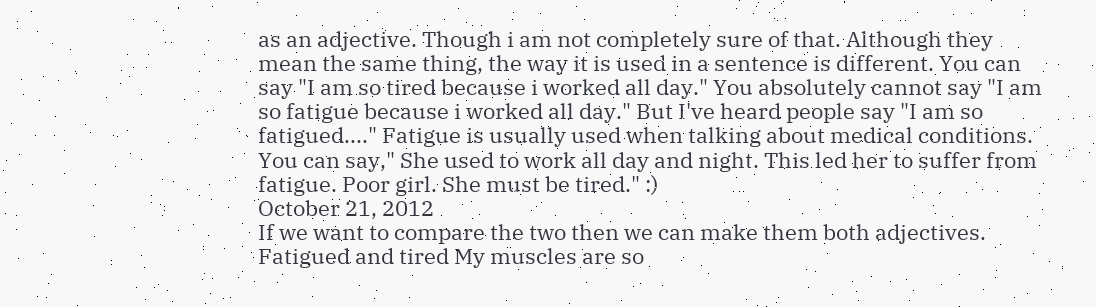as an adjective. Though i am not completely sure of that. Although they mean the same thing, the way it is used in a sentence is different. You can say "I am so tired because i worked all day." You absolutely cannot say "I am so fatigue because i worked all day." But I've heard people say "I am so fatigued...." Fatigue is usually used when talking about medical conditions. You can say," She used to work all day and night. This led her to suffer from fatigue. Poor girl. She must be tired." :)
October 21, 2012
If we want to compare the two then we can make them both adjectives. Fatigued and tired My muscles are so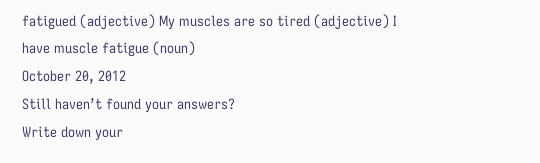fatigued (adjective) My muscles are so tired (adjective) I have muscle fatigue (noun)
October 20, 2012
Still haven’t found your answers?
Write down your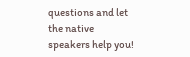questions and let the native speakers help you!